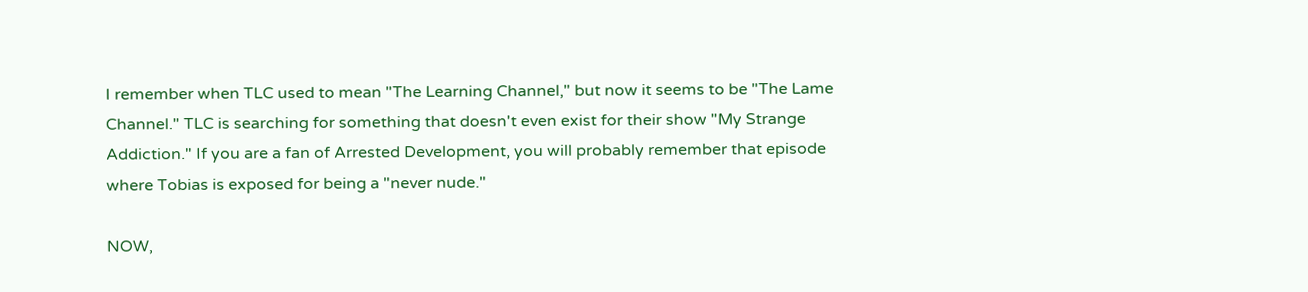I remember when TLC used to mean "The Learning Channel," but now it seems to be "The Lame Channel." TLC is searching for something that doesn't even exist for their show "My Strange Addiction." If you are a fan of Arrested Development, you will probably remember that episode where Tobias is exposed for being a "never nude."

NOW,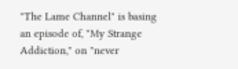"The Lame Channel" is basing an episode of, "My Strange Addiction," on "never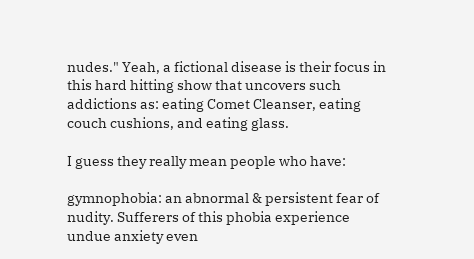nudes." Yeah, a fictional disease is their focus in this hard hitting show that uncovers such addictions as: eating Comet Cleanser, eating couch cushions, and eating glass.

I guess they really mean people who have:

gymnophobia: an abnormal & persistent fear of nudity. Sufferers of this phobia experience undue anxiety even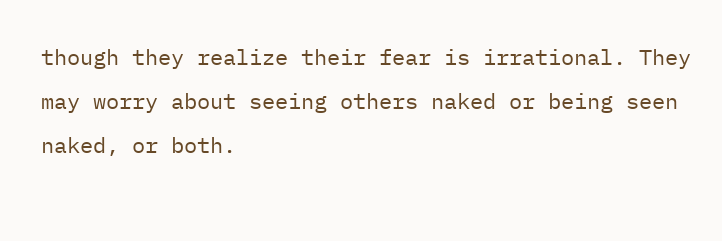though they realize their fear is irrational. They may worry about seeing others naked or being seen naked, or both.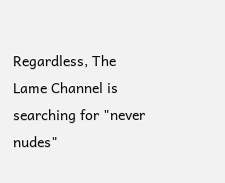Regardless, The Lame Channel is searching for "never nudes"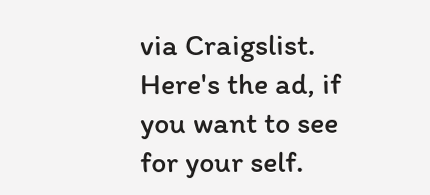via Craigslist.  Here's the ad, if you want to see for your self.